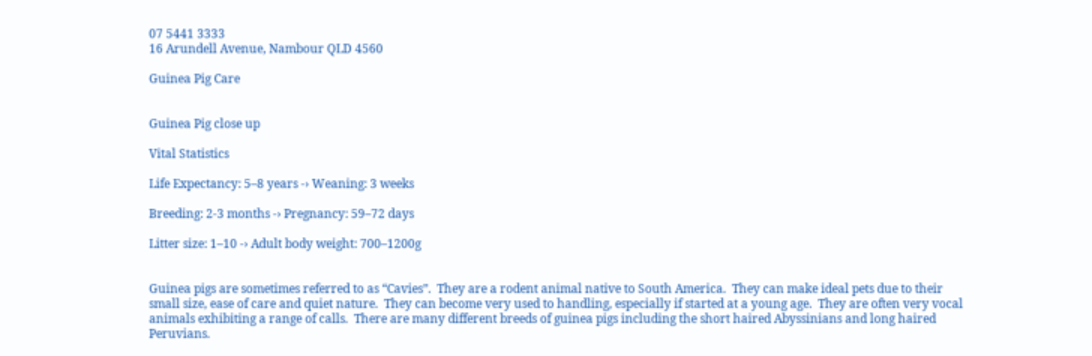07 5441 3333
16 Arundell Avenue, Nambour QLD 4560

Guinea Pig Care


Guinea Pig close up

Vital Statistics

Life Expectancy: 5–8 years -› Weaning: 3 weeks

Breeding: 2-3 months -› Pregnancy: 59–72 days

Litter size: 1–10 -› Adult body weight: 700–1200g


Guinea pigs are sometimes referred to as “Cavies”.  They are a rodent animal native to South America.  They can make ideal pets due to their small size, ease of care and quiet nature.  They can become very used to handling, especially if started at a young age.  They are often very vocal animals exhibiting a range of calls.  There are many different breeds of guinea pigs including the short haired Abyssinians and long haired Peruvians.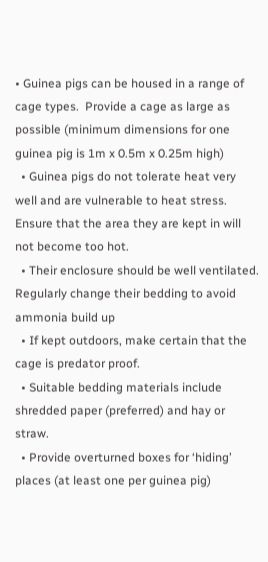• Guinea pigs can be housed in a range of cage types.  Provide a cage as large as possible (minimum dimensions for one guinea pig is 1m x 0.5m x 0.25m high)
  • Guinea pigs do not tolerate heat very well and are vulnerable to heat stress.  Ensure that the area they are kept in will not become too hot.
  • Their enclosure should be well ventilated.  Regularly change their bedding to avoid ammonia build up
  • If kept outdoors, make certain that the cage is predator proof.
  • Suitable bedding materials include shredded paper (preferred) and hay or straw.
  • Provide overturned boxes for ‘hiding’ places (at least one per guinea pig)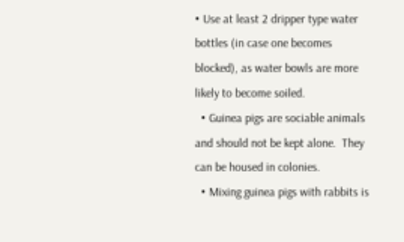• Use at least 2 dripper type water bottles (in case one becomes blocked), as water bowls are more likely to become soiled.
  • Guinea pigs are sociable animals and should not be kept alone.  They can be housed in colonies.
  • Mixing guinea pigs with rabbits is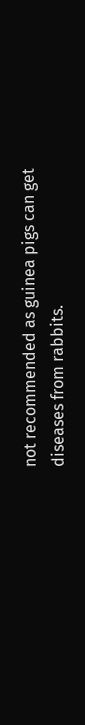not recommended as guinea pigs can get diseases from rabbits.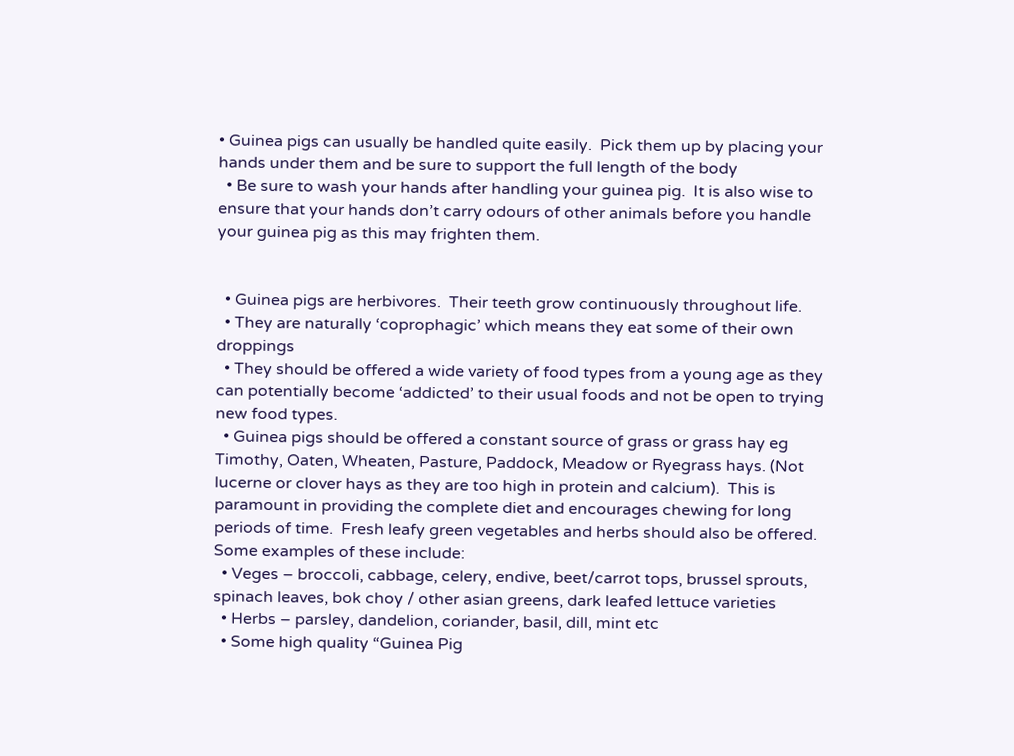• Guinea pigs can usually be handled quite easily.  Pick them up by placing your hands under them and be sure to support the full length of the body
  • Be sure to wash your hands after handling your guinea pig.  It is also wise to ensure that your hands don’t carry odours of other animals before you handle your guinea pig as this may frighten them.


  • Guinea pigs are herbivores.  Their teeth grow continuously throughout life.
  • They are naturally ‘coprophagic’ which means they eat some of their own droppings
  • They should be offered a wide variety of food types from a young age as they can potentially become ‘addicted’ to their usual foods and not be open to trying new food types.
  • Guinea pigs should be offered a constant source of grass or grass hay eg Timothy, Oaten, Wheaten, Pasture, Paddock, Meadow or Ryegrass hays. (Not lucerne or clover hays as they are too high in protein and calcium).  This is paramount in providing the complete diet and encourages chewing for long periods of time.  Fresh leafy green vegetables and herbs should also be offered.  Some examples of these include:
  • Veges – broccoli, cabbage, celery, endive, beet/carrot tops, brussel sprouts, spinach leaves, bok choy / other asian greens, dark leafed lettuce varieties
  • Herbs – parsley, dandelion, coriander, basil, dill, mint etc
  • Some high quality “Guinea Pig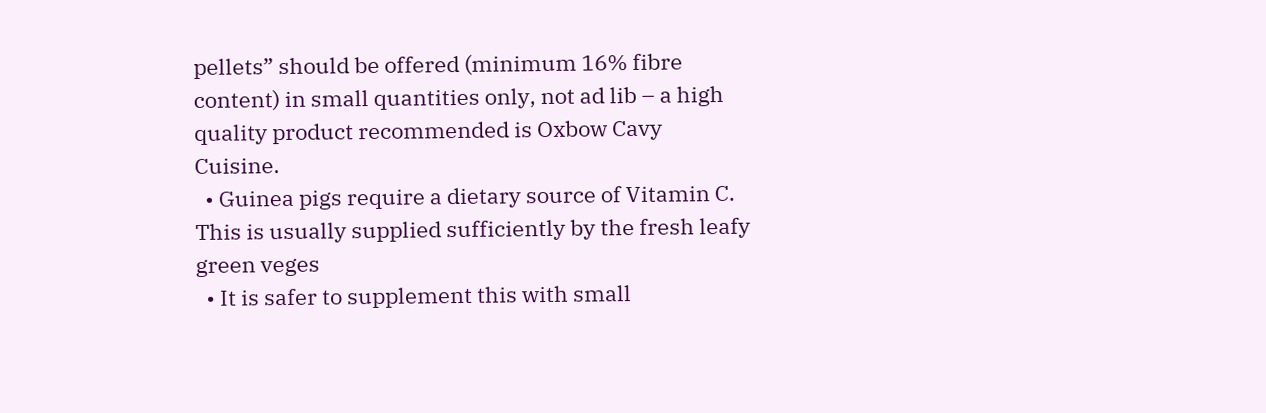pellets” should be offered (minimum 16% fibre content) in small quantities only, not ad lib – a high quality product recommended is Oxbow Cavy Cuisine.
  • Guinea pigs require a dietary source of Vitamin C.  This is usually supplied sufficiently by the fresh leafy green veges
  • It is safer to supplement this with small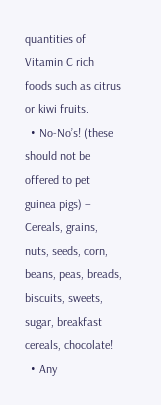quantities of Vitamin C rich foods such as citrus or kiwi fruits.
  • No-No’s! (these should not be offered to pet guinea pigs) – Cereals, grains, nuts, seeds, corn, beans, peas, breads, biscuits, sweets, sugar, breakfast cereals, chocolate!
  • Any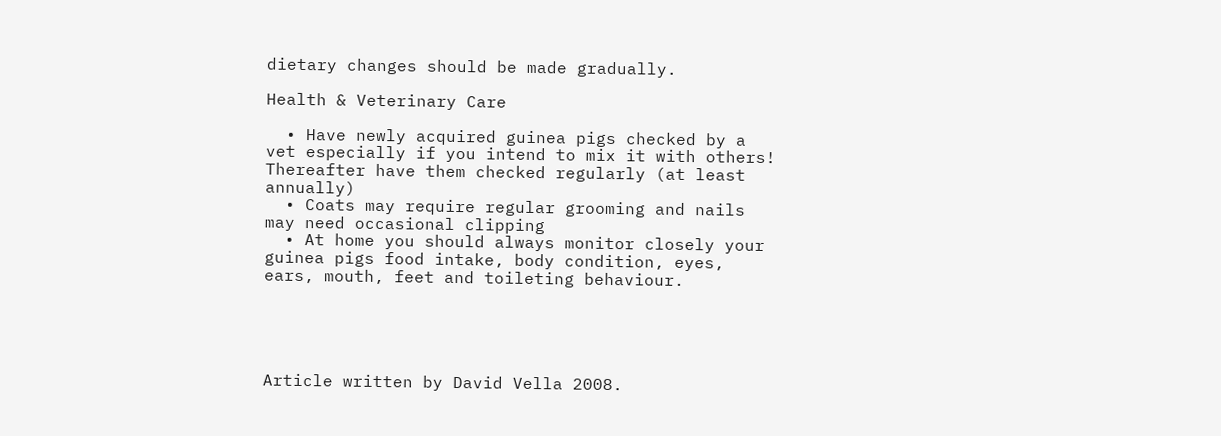dietary changes should be made gradually.

Health & Veterinary Care

  • Have newly acquired guinea pigs checked by a vet especially if you intend to mix it with others!  Thereafter have them checked regularly (at least annually)
  • Coats may require regular grooming and nails may need occasional clipping
  • At home you should always monitor closely your guinea pigs food intake, body condition, eyes, ears, mouth, feet and toileting behaviour.





Article written by David Vella 2008.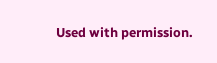Used with permission.